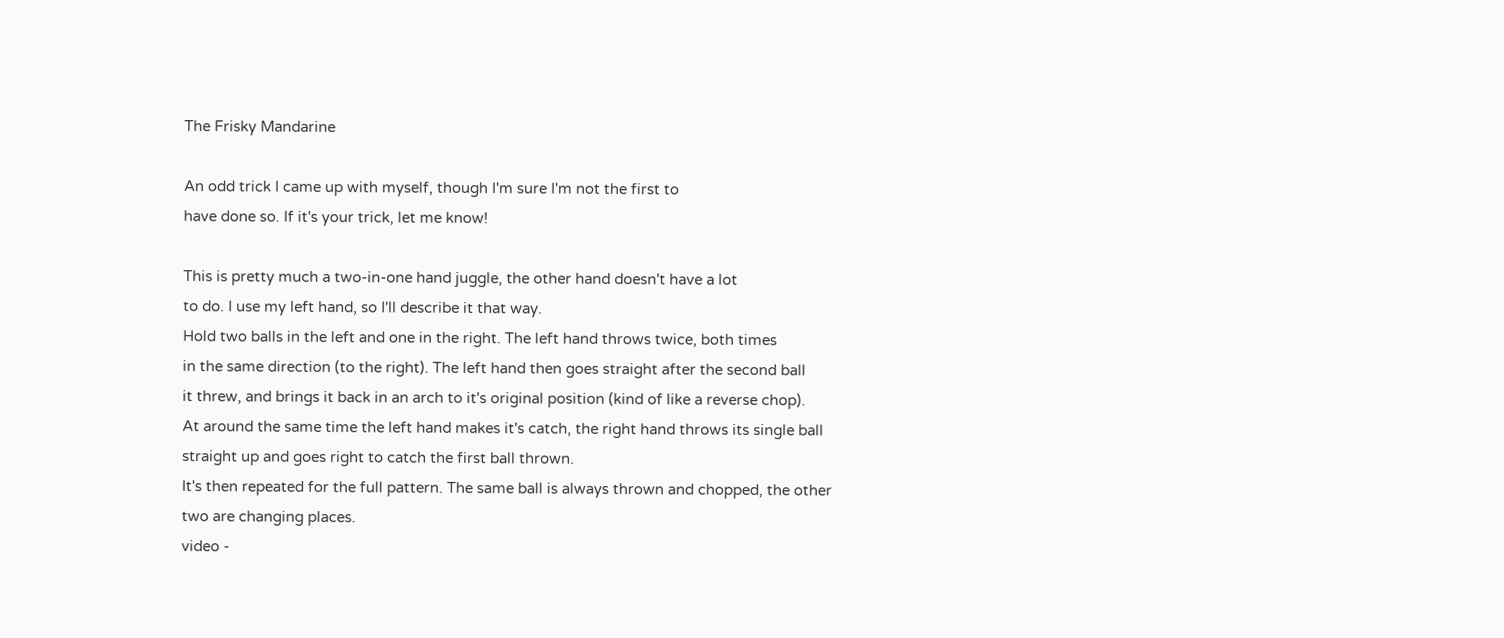The Frisky Mandarine

An odd trick I came up with myself, though I'm sure I'm not the first to
have done so. If it's your trick, let me know!

This is pretty much a two-in-one hand juggle, the other hand doesn't have a lot
to do. I use my left hand, so I'll describe it that way.
Hold two balls in the left and one in the right. The left hand throws twice, both times
in the same direction (to the right). The left hand then goes straight after the second ball
it threw, and brings it back in an arch to it's original position (kind of like a reverse chop).
At around the same time the left hand makes it's catch, the right hand throws its single ball
straight up and goes right to catch the first ball thrown.
It's then repeated for the full pattern. The same ball is always thrown and chopped, the other
two are changing places.
video -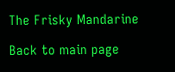The Frisky Mandarine

Back to main page